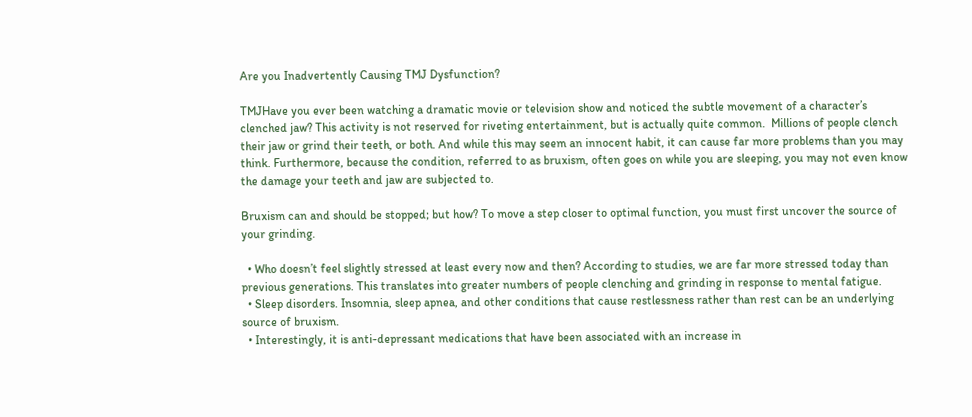Are you Inadvertently Causing TMJ Dysfunction?

TMJHave you ever been watching a dramatic movie or television show and noticed the subtle movement of a character’s clenched jaw? This activity is not reserved for riveting entertainment, but is actually quite common.  Millions of people clench their jaw or grind their teeth, or both. And while this may seem an innocent habit, it can cause far more problems than you may think. Furthermore, because the condition, referred to as bruxism, often goes on while you are sleeping, you may not even know the damage your teeth and jaw are subjected to.

Bruxism can and should be stopped; but how? To move a step closer to optimal function, you must first uncover the source of your grinding.

  • Who doesn’t feel slightly stressed at least every now and then? According to studies, we are far more stressed today than previous generations. This translates into greater numbers of people clenching and grinding in response to mental fatigue.
  • Sleep disorders. Insomnia, sleep apnea, and other conditions that cause restlessness rather than rest can be an underlying source of bruxism.
  • Interestingly, it is anti-depressant medications that have been associated with an increase in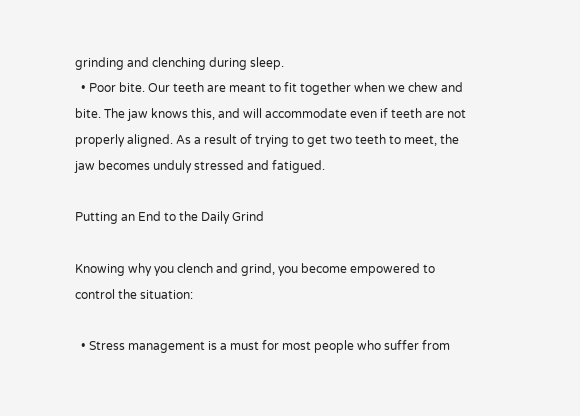grinding and clenching during sleep.
  • Poor bite. Our teeth are meant to fit together when we chew and bite. The jaw knows this, and will accommodate even if teeth are not properly aligned. As a result of trying to get two teeth to meet, the jaw becomes unduly stressed and fatigued.

Putting an End to the Daily Grind

Knowing why you clench and grind, you become empowered to control the situation:

  • Stress management is a must for most people who suffer from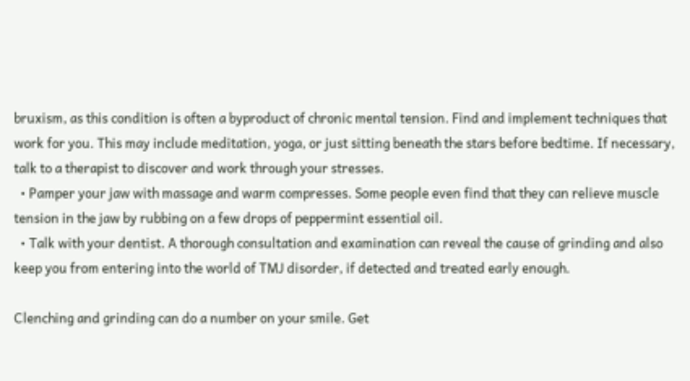bruxism, as this condition is often a byproduct of chronic mental tension. Find and implement techniques that work for you. This may include meditation, yoga, or just sitting beneath the stars before bedtime. If necessary, talk to a therapist to discover and work through your stresses.
  • Pamper your jaw with massage and warm compresses. Some people even find that they can relieve muscle tension in the jaw by rubbing on a few drops of peppermint essential oil.
  • Talk with your dentist. A thorough consultation and examination can reveal the cause of grinding and also keep you from entering into the world of TMJ disorder, if detected and treated early enough.

Clenching and grinding can do a number on your smile. Get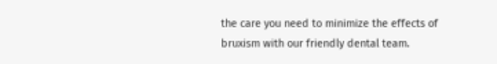the care you need to minimize the effects of bruxism with our friendly dental team.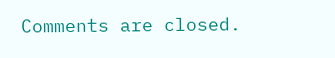Comments are closed.